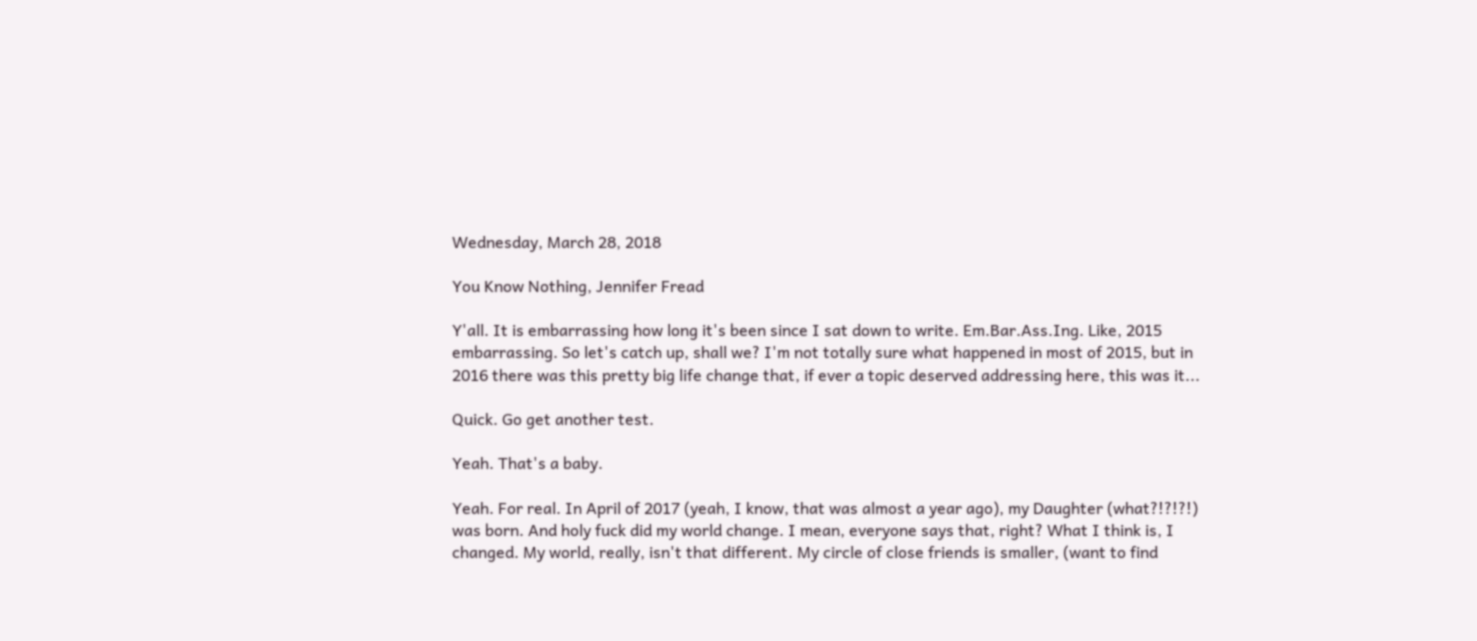Wednesday, March 28, 2018

You Know Nothing, Jennifer Fread

Y'all. It is embarrassing how long it's been since I sat down to write. Em.Bar.Ass.Ing. Like, 2015 embarrassing. So let's catch up, shall we? I'm not totally sure what happened in most of 2015, but in 2016 there was this pretty big life change that, if ever a topic deserved addressing here, this was it...

Quick. Go get another test.

Yeah. That's a baby.

Yeah. For real. In April of 2017 (yeah, I know, that was almost a year ago), my Daughter (what?!?!?!) was born. And holy fuck did my world change. I mean, everyone says that, right? What I think is, I changed. My world, really, isn't that different. My circle of close friends is smaller, (want to find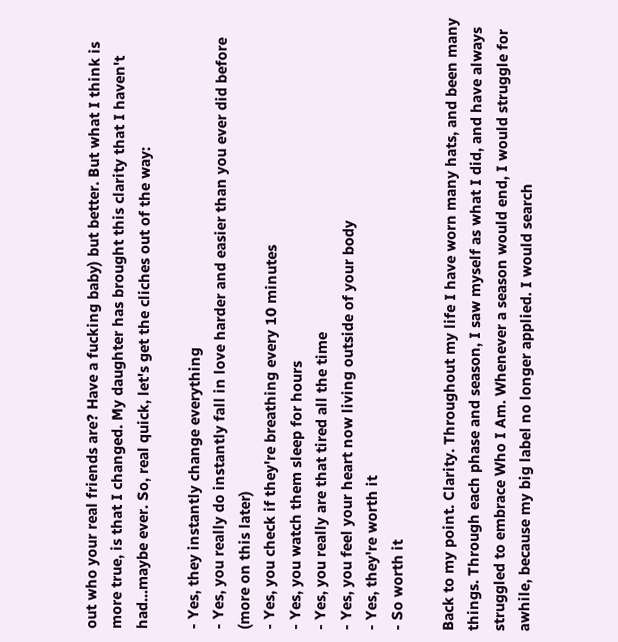out who your real friends are? Have a fucking baby) but better. But what I think is more true, is that I changed. My daughter has brought this clarity that I haven't had...maybe ever. So, real quick, let's get the cliches out of the way:

- Yes, they instantly change everything
- Yes, you really do instantly fall in love harder and easier than you ever did before (more on this later)
- Yes, you check if they're breathing every 10 minutes
- Yes, you watch them sleep for hours
- Yes, you really are that tired all the time
- Yes, you feel your heart now living outside of your body
- Yes, they're worth it
- So worth it

Back to my point. Clarity. Throughout my life I have worn many hats, and been many things. Through each phase and season, I saw myself as what I did, and have always struggled to embrace Who I Am. Whenever a season would end, I would struggle for awhile, because my big label no longer applied. I would search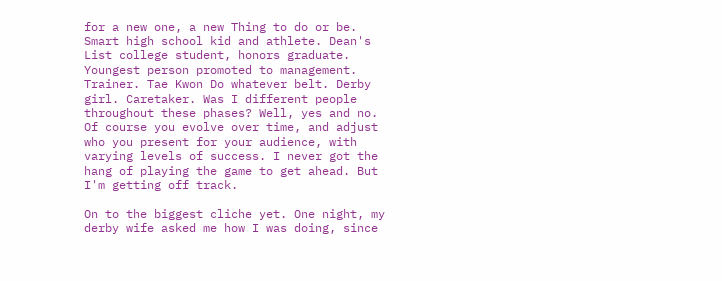for a new one, a new Thing to do or be. Smart high school kid and athlete. Dean's List college student, honors graduate. Youngest person promoted to management. Trainer. Tae Kwon Do whatever belt. Derby girl. Caretaker. Was I different people throughout these phases? Well, yes and no. Of course you evolve over time, and adjust who you present for your audience, with varying levels of success. I never got the hang of playing the game to get ahead. But I'm getting off track.

On to the biggest cliche yet. One night, my derby wife asked me how I was doing, since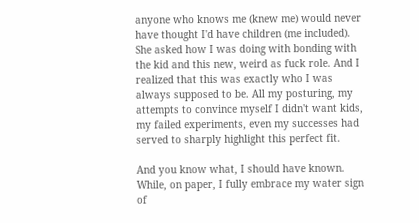anyone who knows me (knew me) would never have thought I'd have children (me included). She asked how I was doing with bonding with the kid and this new, weird as fuck role. And I realized that this was exactly who I was always supposed to be. All my posturing, my attempts to convince myself I didn't want kids, my failed experiments, even my successes had served to sharply highlight this perfect fit.

And you know what, I should have known. While, on paper, I fully embrace my water sign of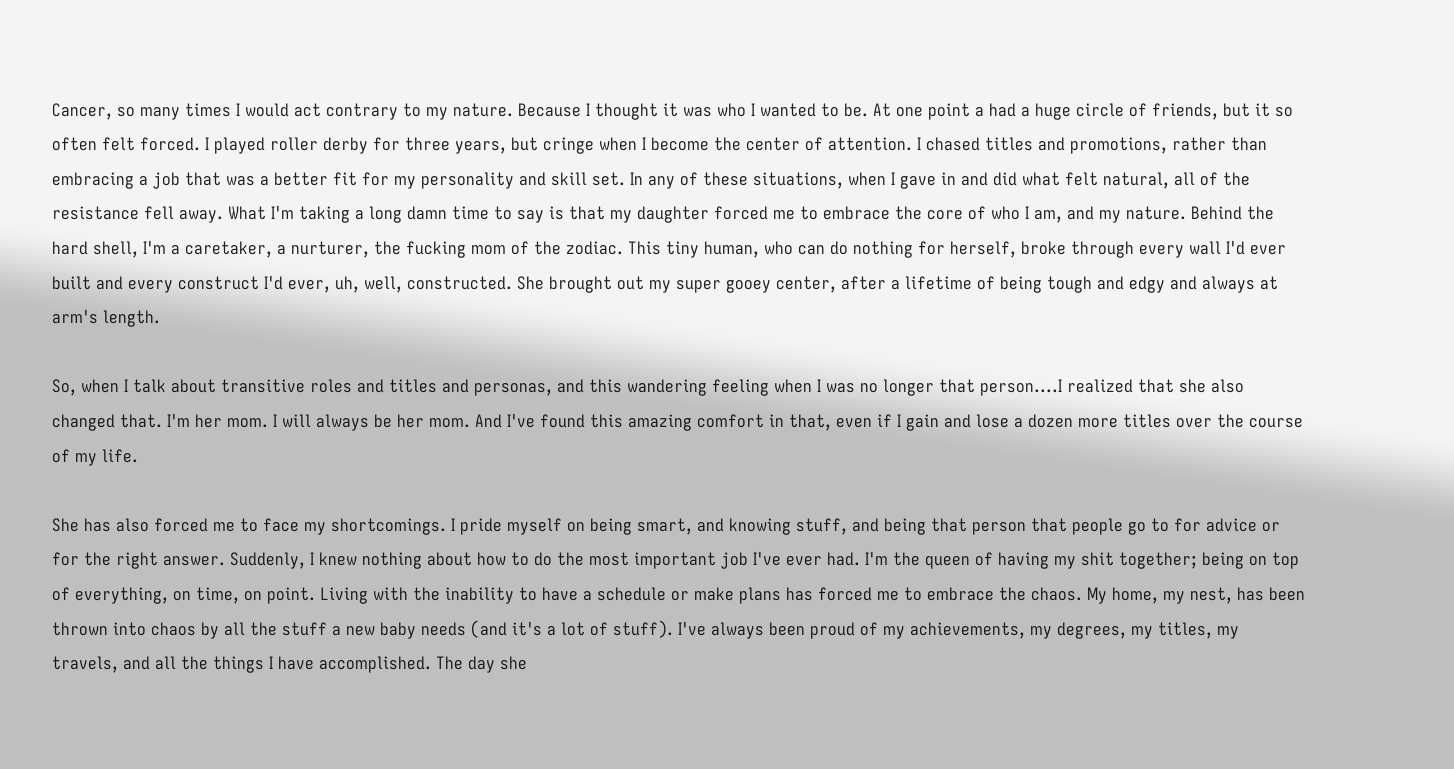Cancer, so many times I would act contrary to my nature. Because I thought it was who I wanted to be. At one point a had a huge circle of friends, but it so often felt forced. I played roller derby for three years, but cringe when I become the center of attention. I chased titles and promotions, rather than embracing a job that was a better fit for my personality and skill set. In any of these situations, when I gave in and did what felt natural, all of the resistance fell away. What I'm taking a long damn time to say is that my daughter forced me to embrace the core of who I am, and my nature. Behind the hard shell, I'm a caretaker, a nurturer, the fucking mom of the zodiac. This tiny human, who can do nothing for herself, broke through every wall I'd ever built and every construct I'd ever, uh, well, constructed. She brought out my super gooey center, after a lifetime of being tough and edgy and always at arm's length.

So, when I talk about transitive roles and titles and personas, and this wandering feeling when I was no longer that person....I realized that she also changed that. I'm her mom. I will always be her mom. And I've found this amazing comfort in that, even if I gain and lose a dozen more titles over the course of my life.

She has also forced me to face my shortcomings. I pride myself on being smart, and knowing stuff, and being that person that people go to for advice or for the right answer. Suddenly, I knew nothing about how to do the most important job I've ever had. I'm the queen of having my shit together; being on top of everything, on time, on point. Living with the inability to have a schedule or make plans has forced me to embrace the chaos. My home, my nest, has been thrown into chaos by all the stuff a new baby needs (and it's a lot of stuff). I've always been proud of my achievements, my degrees, my titles, my travels, and all the things I have accomplished. The day she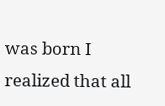was born I realized that all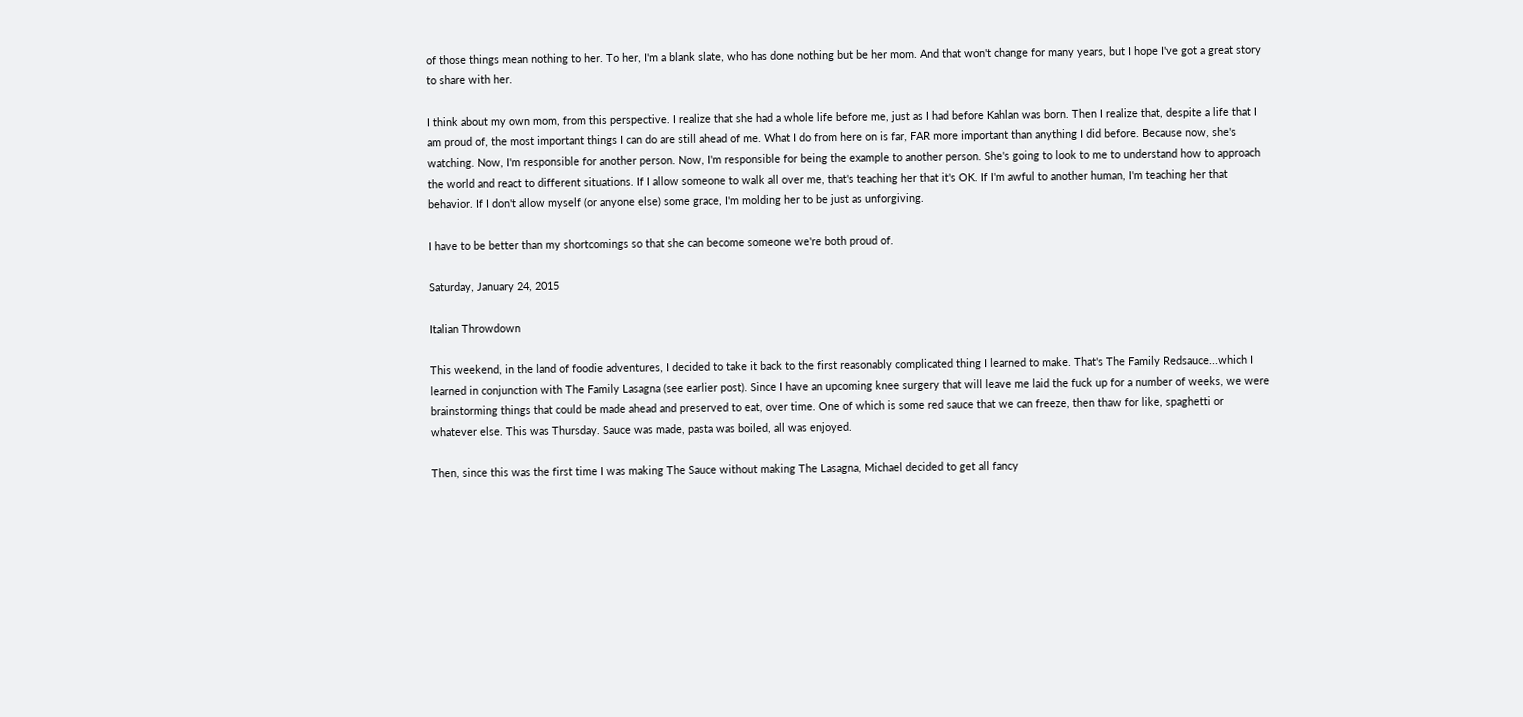of those things mean nothing to her. To her, I'm a blank slate, who has done nothing but be her mom. And that won't change for many years, but I hope I've got a great story to share with her.

I think about my own mom, from this perspective. I realize that she had a whole life before me, just as I had before Kahlan was born. Then I realize that, despite a life that I am proud of, the most important things I can do are still ahead of me. What I do from here on is far, FAR more important than anything I did before. Because now, she's watching. Now, I'm responsible for another person. Now, I'm responsible for being the example to another person. She's going to look to me to understand how to approach the world and react to different situations. If I allow someone to walk all over me, that's teaching her that it's OK. If I'm awful to another human, I'm teaching her that behavior. If I don't allow myself (or anyone else) some grace, I'm molding her to be just as unforgiving.

I have to be better than my shortcomings so that she can become someone we're both proud of.

Saturday, January 24, 2015

Italian Throwdown

This weekend, in the land of foodie adventures, I decided to take it back to the first reasonably complicated thing I learned to make. That's The Family Redsauce...which I learned in conjunction with The Family Lasagna (see earlier post). Since I have an upcoming knee surgery that will leave me laid the fuck up for a number of weeks, we were brainstorming things that could be made ahead and preserved to eat, over time. One of which is some red sauce that we can freeze, then thaw for like, spaghetti or whatever else. This was Thursday. Sauce was made, pasta was boiled, all was enjoyed.

Then, since this was the first time I was making The Sauce without making The Lasagna, Michael decided to get all fancy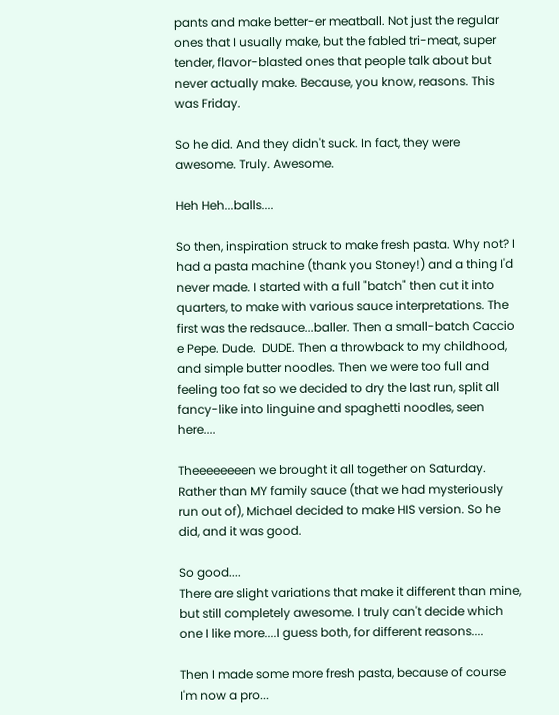pants and make better-er meatball. Not just the regular ones that I usually make, but the fabled tri-meat, super tender, flavor-blasted ones that people talk about but never actually make. Because, you know, reasons. This was Friday.

So he did. And they didn't suck. In fact, they were awesome. Truly. Awesome.

Heh Heh...balls....

So then, inspiration struck to make fresh pasta. Why not? I had a pasta machine (thank you Stoney!) and a thing I'd never made. I started with a full "batch" then cut it into quarters, to make with various sauce interpretations. The first was the redsauce...baller. Then a small-batch Caccio e Pepe. Dude.  DUDE. Then a throwback to my childhood, and simple butter noodles. Then we were too full and feeling too fat so we decided to dry the last run, split all fancy-like into linguine and spaghetti noodles, seen here....

Theeeeeeeen we brought it all together on Saturday. Rather than MY family sauce (that we had mysteriously run out of), Michael decided to make HIS version. So he did, and it was good.

So good....
There are slight variations that make it different than mine, but still completely awesome. I truly can't decide which one I like more....I guess both, for different reasons....

Then I made some more fresh pasta, because of course I'm now a pro...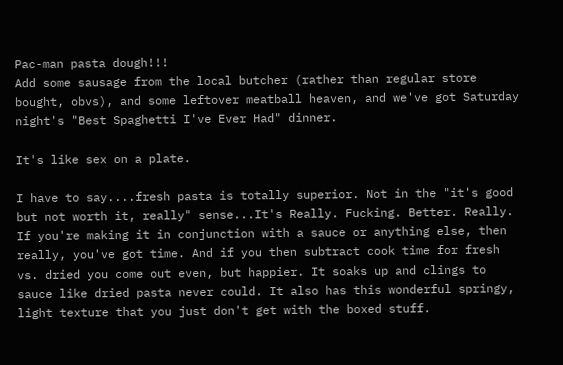Pac-man pasta dough!!!
Add some sausage from the local butcher (rather than regular store bought, obvs), and some leftover meatball heaven, and we've got Saturday night's "Best Spaghetti I've Ever Had" dinner.

It's like sex on a plate.

I have to say....fresh pasta is totally superior. Not in the "it's good but not worth it, really" sense...It's Really. Fucking. Better. Really. If you're making it in conjunction with a sauce or anything else, then really, you've got time. And if you then subtract cook time for fresh vs. dried you come out even, but happier. It soaks up and clings to sauce like dried pasta never could. It also has this wonderful springy, light texture that you just don't get with the boxed stuff.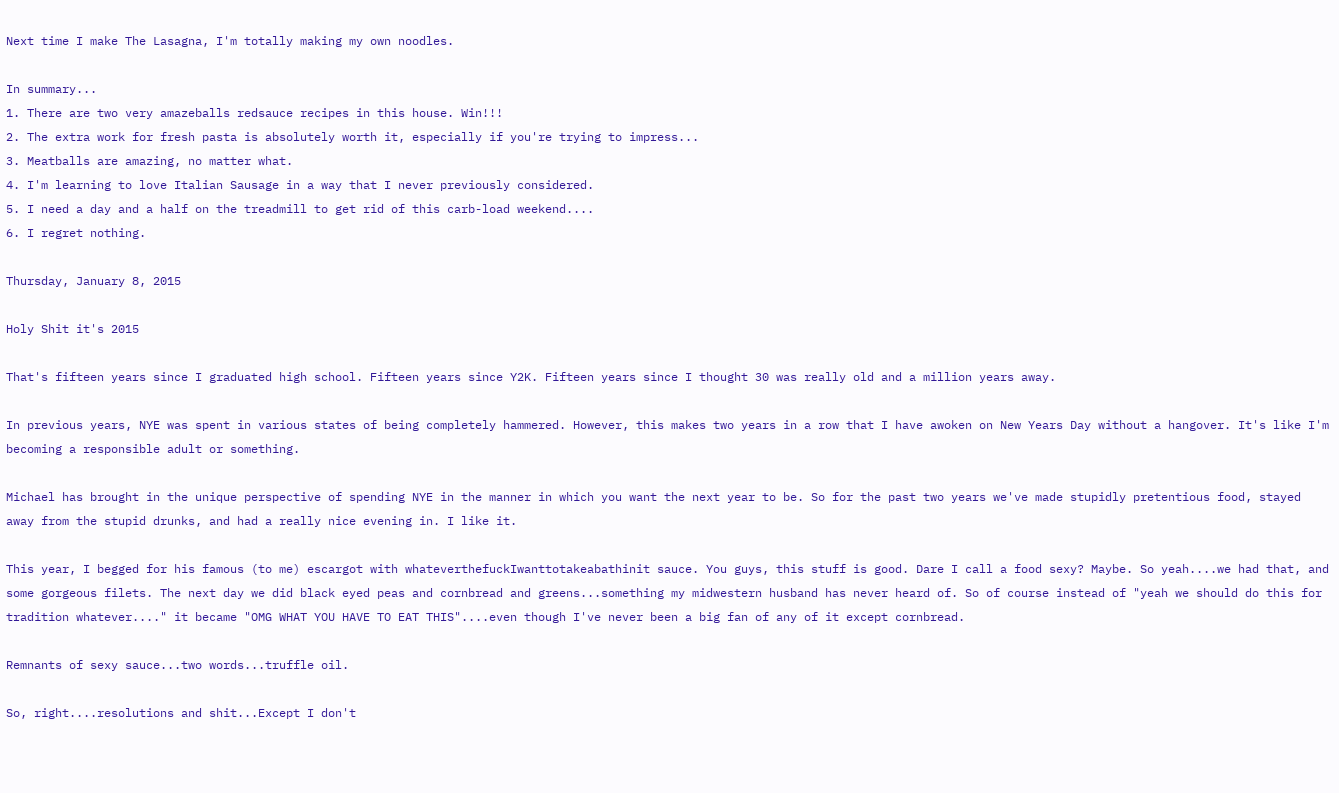Next time I make The Lasagna, I'm totally making my own noodles.

In summary...
1. There are two very amazeballs redsauce recipes in this house. Win!!!
2. The extra work for fresh pasta is absolutely worth it, especially if you're trying to impress...
3. Meatballs are amazing, no matter what.
4. I'm learning to love Italian Sausage in a way that I never previously considered.
5. I need a day and a half on the treadmill to get rid of this carb-load weekend....
6. I regret nothing.

Thursday, January 8, 2015

Holy Shit it's 2015

That's fifteen years since I graduated high school. Fifteen years since Y2K. Fifteen years since I thought 30 was really old and a million years away.

In previous years, NYE was spent in various states of being completely hammered. However, this makes two years in a row that I have awoken on New Years Day without a hangover. It's like I'm becoming a responsible adult or something.

Michael has brought in the unique perspective of spending NYE in the manner in which you want the next year to be. So for the past two years we've made stupidly pretentious food, stayed away from the stupid drunks, and had a really nice evening in. I like it.

This year, I begged for his famous (to me) escargot with whateverthefuckIwanttotakeabathinit sauce. You guys, this stuff is good. Dare I call a food sexy? Maybe. So yeah....we had that, and some gorgeous filets. The next day we did black eyed peas and cornbread and greens...something my midwestern husband has never heard of. So of course instead of "yeah we should do this for tradition whatever...." it became "OMG WHAT YOU HAVE TO EAT THIS"....even though I've never been a big fan of any of it except cornbread.

Remnants of sexy sauce...two words...truffle oil.

So, right....resolutions and shit...Except I don't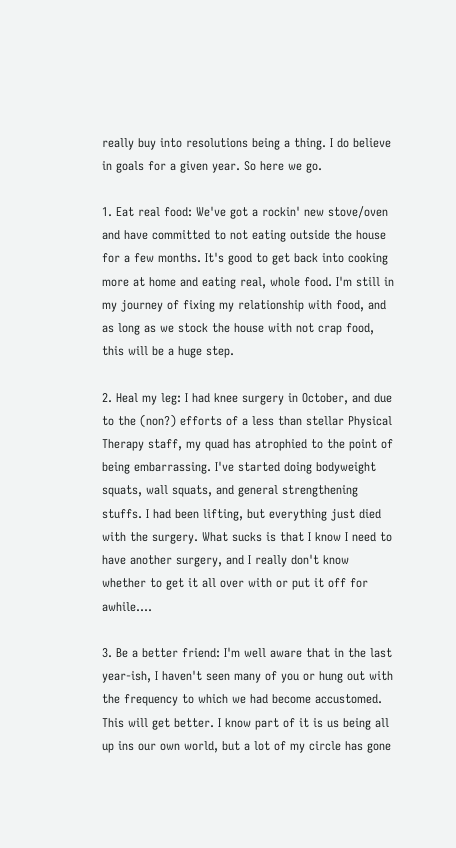really buy into resolutions being a thing. I do believe in goals for a given year. So here we go.

1. Eat real food: We've got a rockin' new stove/oven and have committed to not eating outside the house for a few months. It's good to get back into cooking more at home and eating real, whole food. I'm still in my journey of fixing my relationship with food, and as long as we stock the house with not crap food, this will be a huge step.

2. Heal my leg: I had knee surgery in October, and due to the (non?) efforts of a less than stellar Physical Therapy staff, my quad has atrophied to the point of being embarrassing. I've started doing bodyweight squats, wall squats, and general strengthening stuffs. I had been lifting, but everything just died with the surgery. What sucks is that I know I need to have another surgery, and I really don't know whether to get it all over with or put it off for awhile....

3. Be a better friend: I'm well aware that in the last year-ish, I haven't seen many of you or hung out with the frequency to which we had become accustomed. This will get better. I know part of it is us being all up ins our own world, but a lot of my circle has gone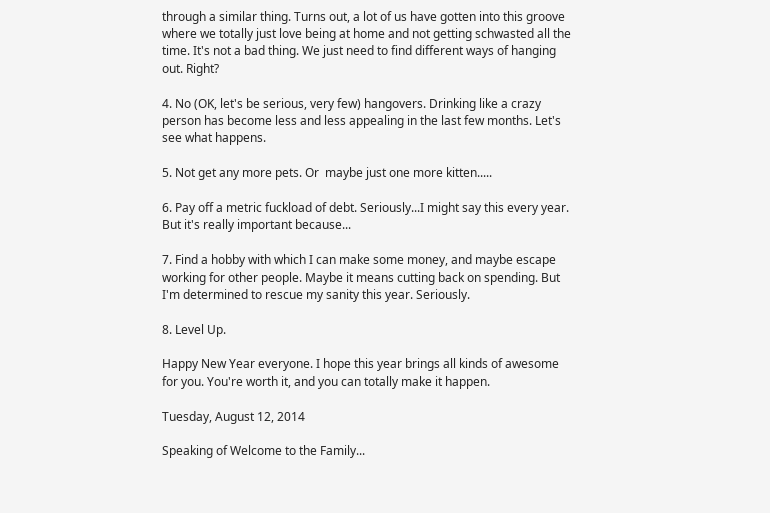through a similar thing. Turns out, a lot of us have gotten into this groove where we totally just love being at home and not getting schwasted all the time. It's not a bad thing. We just need to find different ways of hanging out. Right?

4. No (OK, let's be serious, very few) hangovers. Drinking like a crazy person has become less and less appealing in the last few months. Let's see what happens.

5. Not get any more pets. Or  maybe just one more kitten.....

6. Pay off a metric fuckload of debt. Seriously...I might say this every year. But it's really important because...

7. Find a hobby with which I can make some money, and maybe escape working for other people. Maybe it means cutting back on spending. But I'm determined to rescue my sanity this year. Seriously.

8. Level Up.

Happy New Year everyone. I hope this year brings all kinds of awesome for you. You're worth it, and you can totally make it happen.

Tuesday, August 12, 2014

Speaking of Welcome to the Family...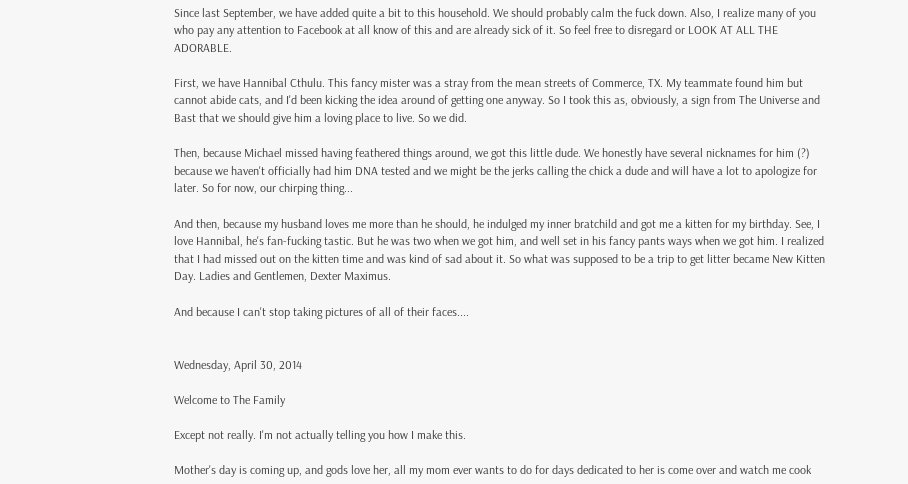Since last September, we have added quite a bit to this household. We should probably calm the fuck down. Also, I realize many of you who pay any attention to Facebook at all know of this and are already sick of it. So feel free to disregard or LOOK AT ALL THE ADORABLE.

First, we have Hannibal Cthulu. This fancy mister was a stray from the mean streets of Commerce, TX. My teammate found him but cannot abide cats, and I'd been kicking the idea around of getting one anyway. So I took this as, obviously, a sign from The Universe and Bast that we should give him a loving place to live. So we did.

Then, because Michael missed having feathered things around, we got this little dude. We honestly have several nicknames for him (?) because we haven't officially had him DNA tested and we might be the jerks calling the chick a dude and will have a lot to apologize for later. So for now, our chirping thing...

And then, because my husband loves me more than he should, he indulged my inner bratchild and got me a kitten for my birthday. See, I love Hannibal, he's fan-fucking tastic. But he was two when we got him, and well set in his fancy pants ways when we got him. I realized that I had missed out on the kitten time and was kind of sad about it. So what was supposed to be a trip to get litter became New Kitten Day. Ladies and Gentlemen, Dexter Maximus.

And because I can't stop taking pictures of all of their faces....


Wednesday, April 30, 2014

Welcome to The Family

Except not really. I'm not actually telling you how I make this.

Mother's day is coming up, and gods love her, all my mom ever wants to do for days dedicated to her is come over and watch me cook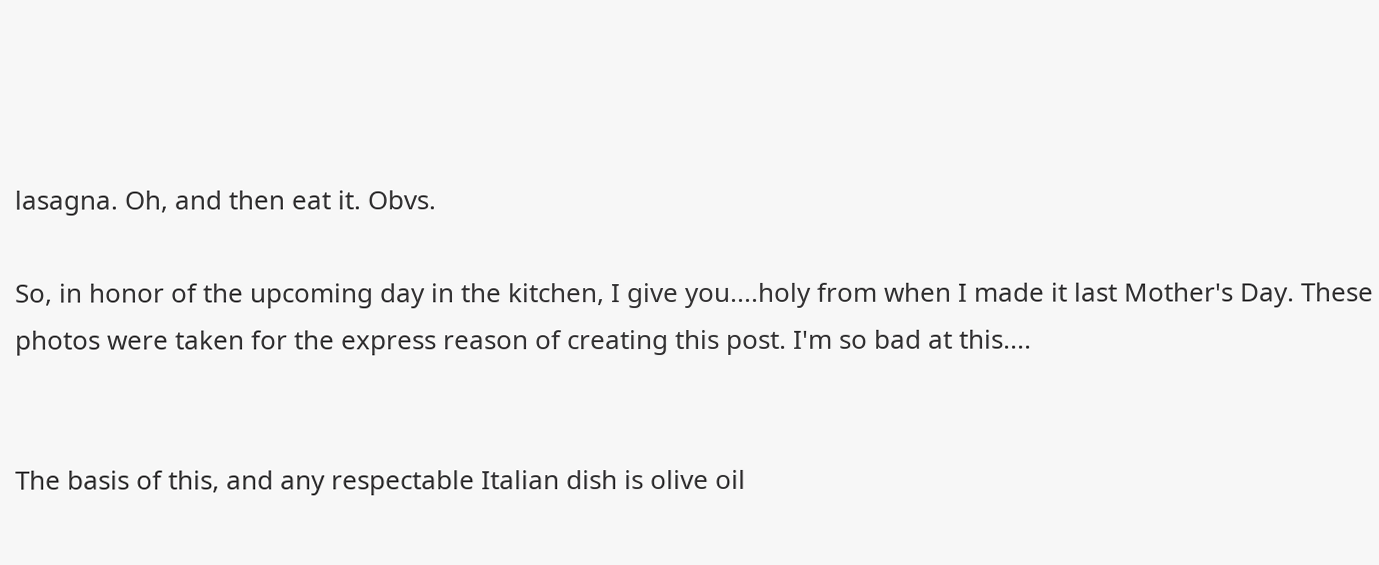lasagna. Oh, and then eat it. Obvs.

So, in honor of the upcoming day in the kitchen, I give you....holy from when I made it last Mother's Day. These photos were taken for the express reason of creating this post. I'm so bad at this....


The basis of this, and any respectable Italian dish is olive oil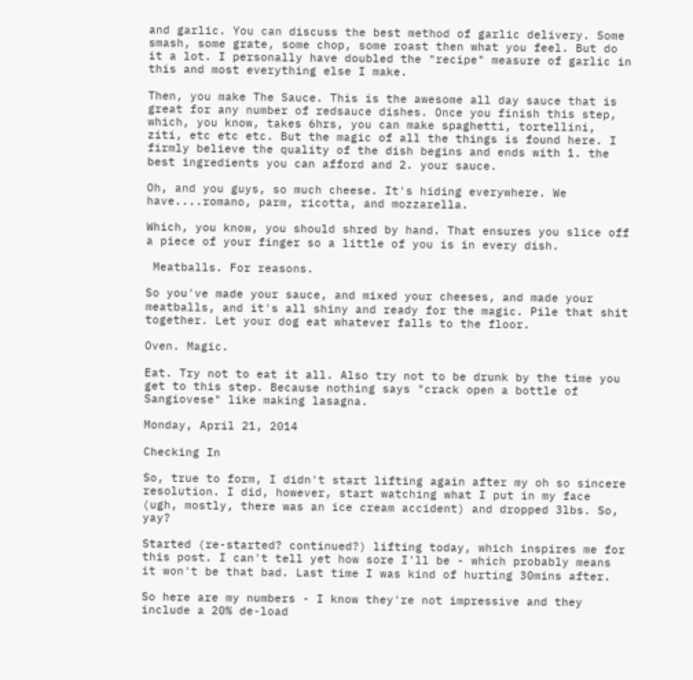and garlic. You can discuss the best method of garlic delivery. Some smash, some grate, some chop, some roast then what you feel. But do it a lot. I personally have doubled the "recipe" measure of garlic in this and most everything else I make.

Then, you make The Sauce. This is the awesome all day sauce that is great for any number of redsauce dishes. Once you finish this step, which, you know, takes 6hrs, you can make spaghetti, tortellini, ziti, etc etc etc. But the magic of all the things is found here. I firmly believe the quality of the dish begins and ends with 1. the best ingredients you can afford and 2. your sauce.

Oh, and you guys, so much cheese. It's hiding everywhere. We have....romano, parm, ricotta, and mozzarella.

Which, you know, you should shred by hand. That ensures you slice off a piece of your finger so a little of you is in every dish.

 Meatballs. For reasons.

So you've made your sauce, and mixed your cheeses, and made your meatballs, and it's all shiny and ready for the magic. Pile that shit together. Let your dog eat whatever falls to the floor.

Oven. Magic.

Eat. Try not to eat it all. Also try not to be drunk by the time you get to this step. Because nothing says "crack open a bottle of Sangiovese" like making lasagna.

Monday, April 21, 2014

Checking In

So, true to form, I didn't start lifting again after my oh so sincere resolution. I did, however, start watching what I put in my face (ugh, mostly, there was an ice cream accident) and dropped 3lbs. So, yay?

Started (re-started? continued?) lifting today, which inspires me for this post. I can't tell yet how sore I'll be - which probably means it won't be that bad. Last time I was kind of hurting 30mins after.

So here are my numbers - I know they're not impressive and they include a 20% de-load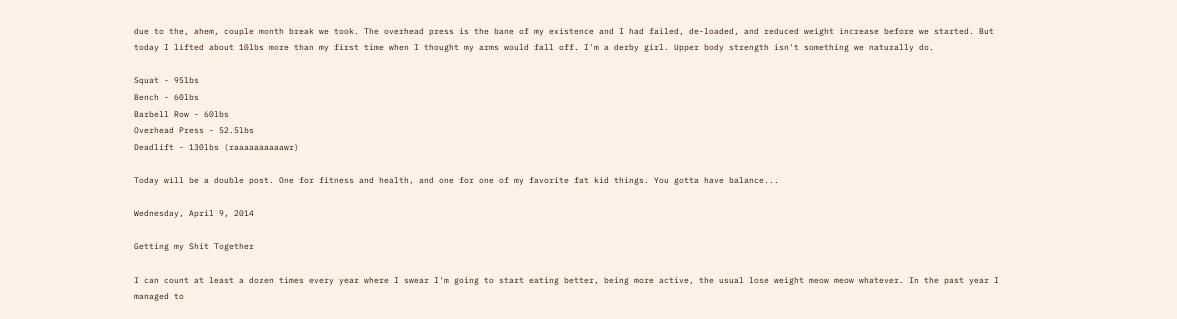due to the, ahem, couple month break we took. The overhead press is the bane of my existence and I had failed, de-loaded, and reduced weight increase before we started. But today I lifted about 10lbs more than my first time when I thought my arms would fall off. I'm a derby girl. Upper body strength isn't something we naturally do.

Squat - 95lbs
Bench - 60lbs
Barbell Row - 60lbs
Overhead Press - 52.5lbs
Deadlift - 130lbs (raaaaaaaaaawr)

Today will be a double post. One for fitness and health, and one for one of my favorite fat kid things. You gotta have balance...

Wednesday, April 9, 2014

Getting my Shit Together

I can count at least a dozen times every year where I swear I'm going to start eating better, being more active, the usual lose weight meow meow whatever. In the past year I managed to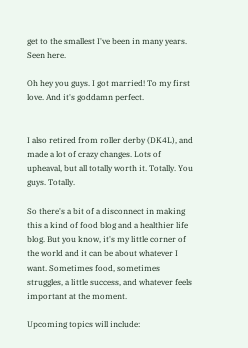get to the smallest I've been in many years. Seen here.

Oh hey you guys. I got married! To my first love. And it's goddamn perfect.


I also retired from roller derby (DK4L), and made a lot of crazy changes. Lots of upheaval, but all totally worth it. Totally. You guys. Totally.

So there's a bit of a disconnect in making this a kind of food blog and a healthier life blog. But you know, it's my little corner of the world and it can be about whatever I want. Sometimes food, sometimes struggles, a little success, and whatever feels important at the moment.

Upcoming topics will include: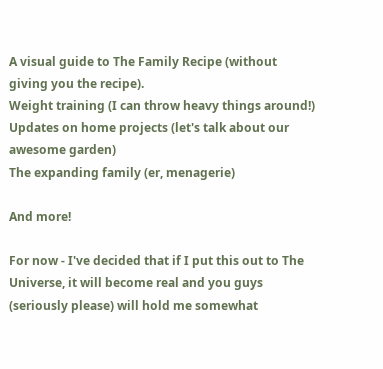A visual guide to The Family Recipe (without giving you the recipe).
Weight training (I can throw heavy things around!)
Updates on home projects (let's talk about our awesome garden)
The expanding family (er, menagerie)

And more!

For now - I've decided that if I put this out to The Universe, it will become real and you guys (seriously please) will hold me somewhat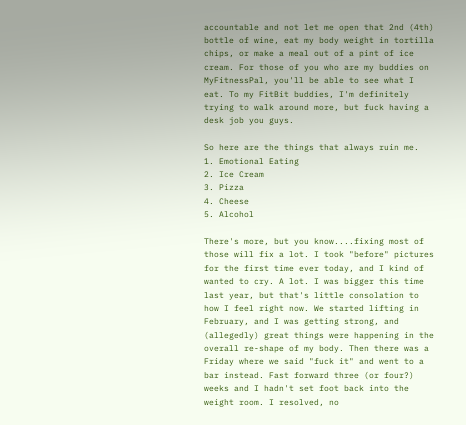accountable and not let me open that 2nd (4th) bottle of wine, eat my body weight in tortilla chips, or make a meal out of a pint of ice cream. For those of you who are my buddies on MyFitnessPal, you'll be able to see what I eat. To my FitBit buddies, I'm definitely trying to walk around more, but fuck having a desk job you guys.

So here are the things that always ruin me.
1. Emotional Eating
2. Ice Cream
3. Pizza
4. Cheese
5. Alcohol

There's more, but you know....fixing most of those will fix a lot. I took "before" pictures for the first time ever today, and I kind of wanted to cry. A lot. I was bigger this time last year, but that's little consolation to how I feel right now. We started lifting in February, and I was getting strong, and (allegedly) great things were happening in the overall re-shape of my body. Then there was a Friday where we said "fuck it" and went to a bar instead. Fast forward three (or four?) weeks and I hadn't set foot back into the weight room. I resolved, no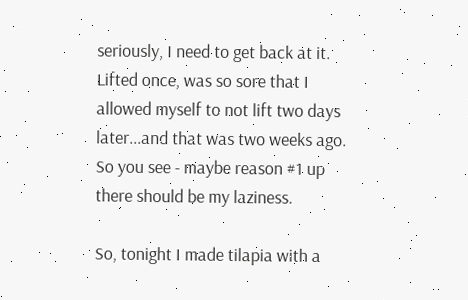seriously, I need to get back at it. Lifted once, was so sore that I allowed myself to not lift two days later...and that was two weeks ago. So you see - maybe reason #1 up there should be my laziness.

So, tonight I made tilapia with a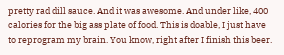pretty rad dill sauce. And it was awesome. And under like, 400 calories for the big ass plate of food. This is doable, I just have to reprogram my brain. You know, right after I finish this beer.